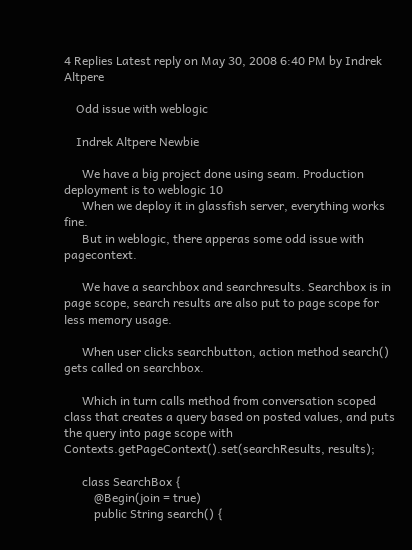4 Replies Latest reply on May 30, 2008 6:40 PM by Indrek Altpere

    Odd issue with weblogic

    Indrek Altpere Newbie

      We have a big project done using seam. Production deployment is to weblogic 10
      When we deploy it in glassfish server, everything works fine.
      But in weblogic, there apperas some odd issue with pagecontext.

      We have a searchbox and searchresults. Searchbox is in page scope, search results are also put to page scope for less memory usage.

      When user clicks searchbutton, action method search() gets called on searchbox.

      Which in turn calls method from conversation scoped class that creates a query based on posted values, and puts the query into page scope with Contexts.getPageContext().set(searchResults, results);

      class SearchBox {
          @Begin(join = true)
          public String search() {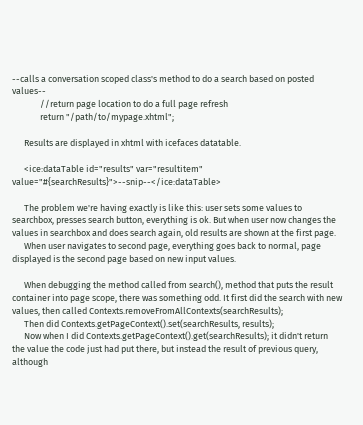--calls a conversation scoped class's method to do a search based on posted values--
              //return page location to do a full page refresh
              return "/path/to/mypage.xhtml";

      Results are displayed in xhtml with icefaces datatable.

      <ice:dataTable id="results" var="resultitem" value="#{searchResults}">--snip--</ice:dataTable>

      The problem we're having exactly is like this: user sets some values to searchbox, presses search button, everything is ok. But when user now changes the values in searchbox and does search again, old results are shown at the first page.
      When user navigates to second page, everything goes back to normal, page displayed is the second page based on new input values.

      When debugging the method called from search(), method that puts the result container into page scope, there was something odd. It first did the search with new values, then called Contexts.removeFromAllContexts(searchResults);
      Then did Contexts.getPageContext().set(searchResults, results);
      Now when I did Contexts.getPageContext().get(searchResults); it didn't return the value the code just had put there, but instead the result of previous query, although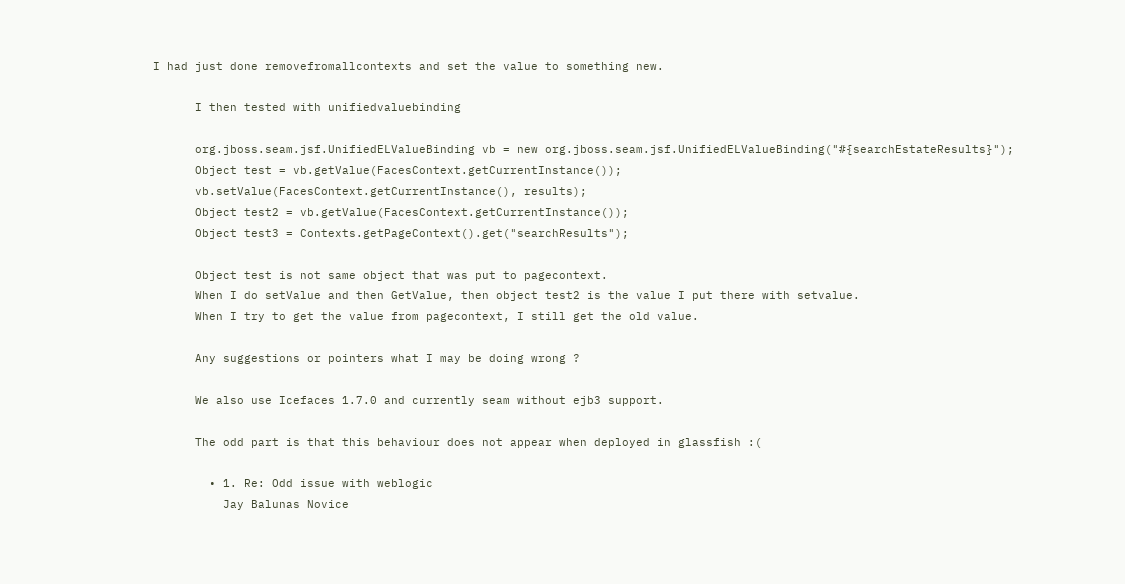I had just done removefromallcontexts and set the value to something new.

      I then tested with unifiedvaluebinding

      org.jboss.seam.jsf.UnifiedELValueBinding vb = new org.jboss.seam.jsf.UnifiedELValueBinding("#{searchEstateResults}");
      Object test = vb.getValue(FacesContext.getCurrentInstance());
      vb.setValue(FacesContext.getCurrentInstance(), results);
      Object test2 = vb.getValue(FacesContext.getCurrentInstance());
      Object test3 = Contexts.getPageContext().get("searchResults");

      Object test is not same object that was put to pagecontext.
      When I do setValue and then GetValue, then object test2 is the value I put there with setvalue.
      When I try to get the value from pagecontext, I still get the old value.

      Any suggestions or pointers what I may be doing wrong ?

      We also use Icefaces 1.7.0 and currently seam without ejb3 support.

      The odd part is that this behaviour does not appear when deployed in glassfish :(

        • 1. Re: Odd issue with weblogic
          Jay Balunas Novice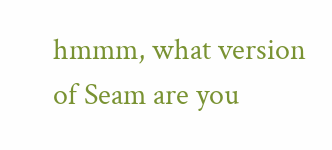hmmm, what version of Seam are you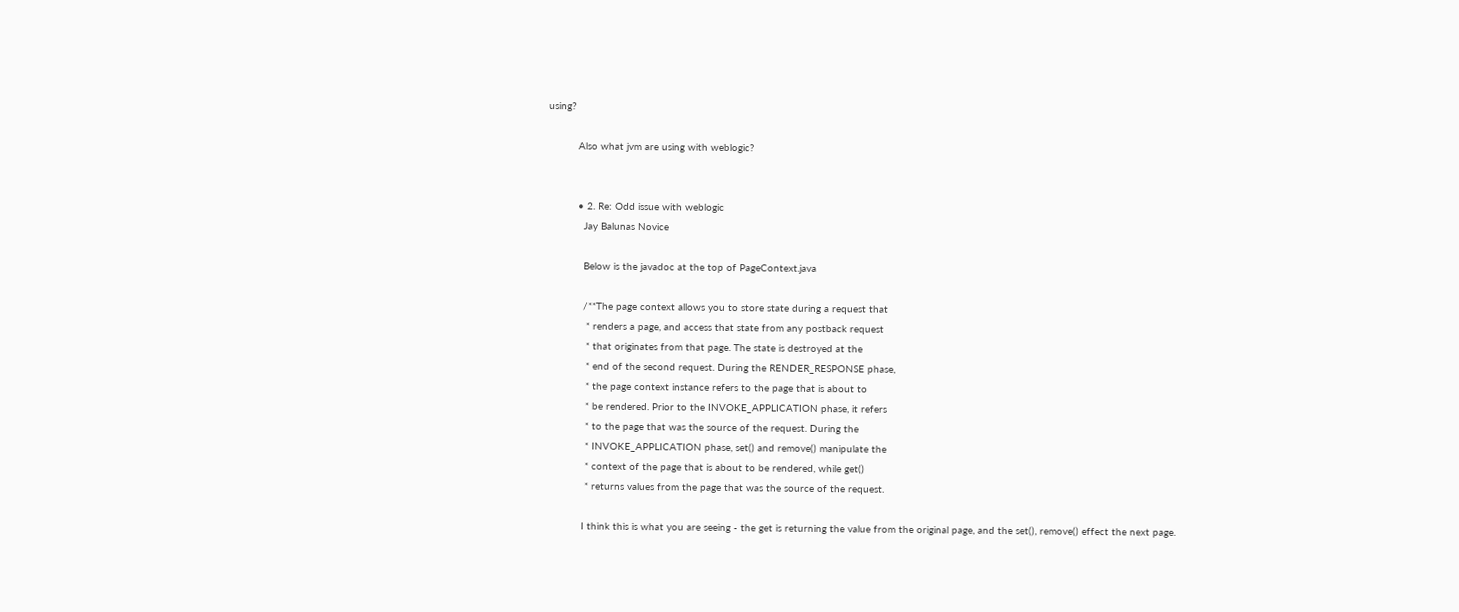using?

          Also what jvm are using with weblogic?


          • 2. Re: Odd issue with weblogic
            Jay Balunas Novice

            Below is the javadoc at the top of PageContext.java

            /**The page context allows you to store state during a request that
             * renders a page, and access that state from any postback request
             * that originates from that page. The state is destroyed at the
             * end of the second request. During the RENDER_RESPONSE phase,
             * the page context instance refers to the page that is about to
             * be rendered. Prior to the INVOKE_APPLICATION phase, it refers
             * to the page that was the source of the request. During the
             * INVOKE_APPLICATION phase, set() and remove() manipulate the
             * context of the page that is about to be rendered, while get()
             * returns values from the page that was the source of the request.

            I think this is what you are seeing - the get is returning the value from the original page, and the set(), remove() effect the next page.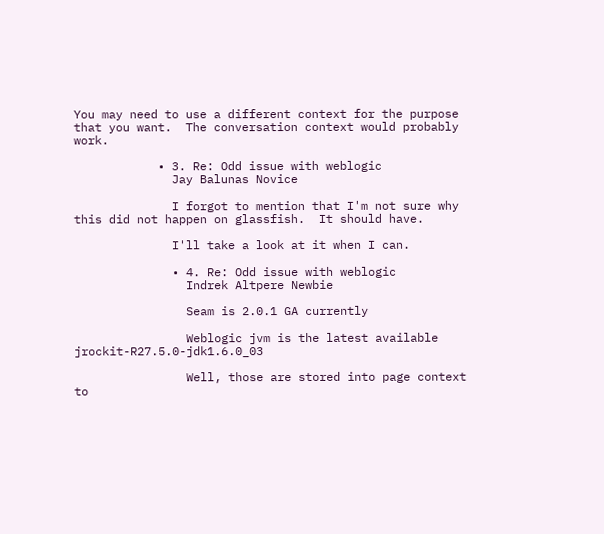You may need to use a different context for the purpose that you want.  The conversation context would probably work.

            • 3. Re: Odd issue with weblogic
              Jay Balunas Novice

              I forgot to mention that I'm not sure why this did not happen on glassfish.  It should have.

              I'll take a look at it when I can.

              • 4. Re: Odd issue with weblogic
                Indrek Altpere Newbie

                Seam is 2.0.1 GA currently

                Weblogic jvm is the latest available jrockit-R27.5.0-jdk1.6.0_03

                Well, those are stored into page context to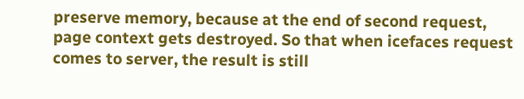preserve memory, because at the end of second request, page context gets destroyed. So that when icefaces request comes to server, the result is still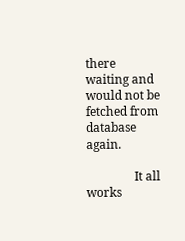there waiting and would not be fetched from database again.

                It all works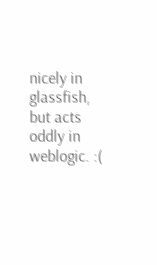nicely in glassfish, but acts oddly in weblogic. :(